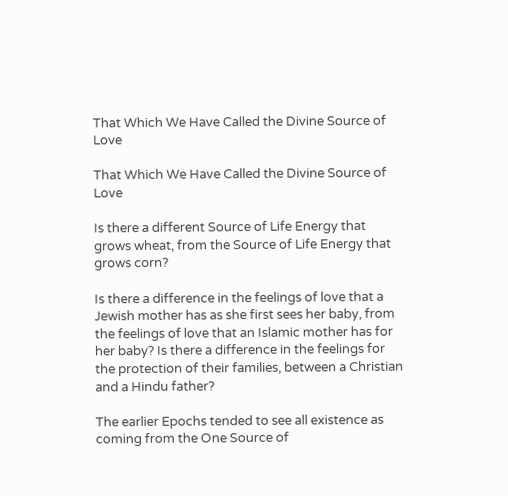That Which We Have Called the Divine Source of Love

That Which We Have Called the Divine Source of Love

Is there a different Source of Life Energy that grows wheat, from the Source of Life Energy that grows corn?

Is there a difference in the feelings of love that a Jewish mother has as she first sees her baby, from the feelings of love that an Islamic mother has for her baby? Is there a difference in the feelings for the protection of their families, between a Christian and a Hindu father?

The earlier Epochs tended to see all existence as coming from the One Source of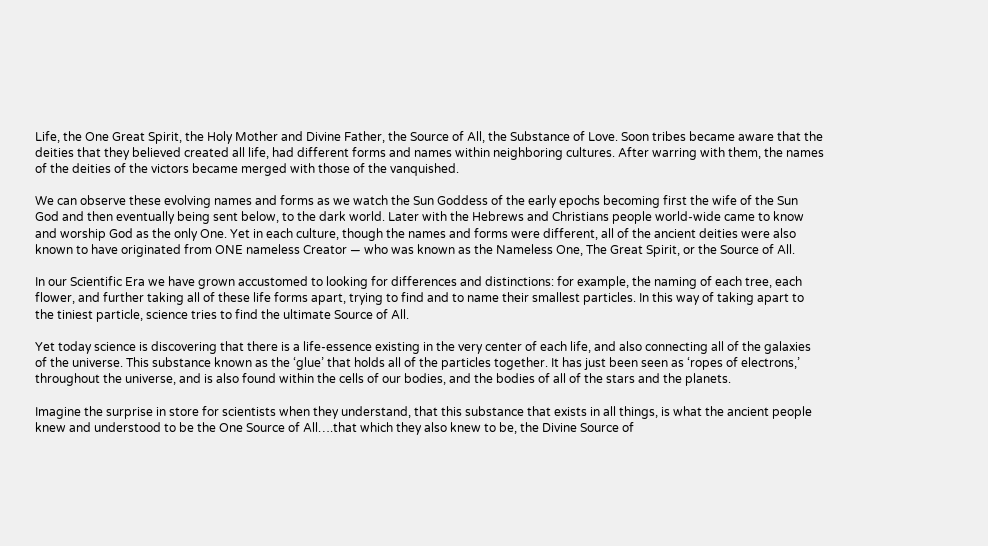Life, the One Great Spirit, the Holy Mother and Divine Father, the Source of All, the Substance of Love. Soon tribes became aware that the deities that they believed created all life, had different forms and names within neighboring cultures. After warring with them, the names of the deities of the victors became merged with those of the vanquished.

We can observe these evolving names and forms as we watch the Sun Goddess of the early epochs becoming first the wife of the Sun God and then eventually being sent below, to the dark world. Later with the Hebrews and Christians people world-wide came to know and worship God as the only One. Yet in each culture, though the names and forms were different, all of the ancient deities were also known to have originated from ONE nameless Creator — who was known as the Nameless One, The Great Spirit, or the Source of All.

In our Scientific Era we have grown accustomed to looking for differences and distinctions: for example, the naming of each tree, each flower, and further taking all of these life forms apart, trying to find and to name their smallest particles. In this way of taking apart to the tiniest particle, science tries to find the ultimate Source of All.

Yet today science is discovering that there is a life-essence existing in the very center of each life, and also connecting all of the galaxies of the universe. This substance known as the ‘glue’ that holds all of the particles together. It has just been seen as ‘ropes of electrons,’ throughout the universe, and is also found within the cells of our bodies, and the bodies of all of the stars and the planets.

Imagine the surprise in store for scientists when they understand, that this substance that exists in all things, is what the ancient people knew and understood to be the One Source of All….that which they also knew to be, the Divine Source of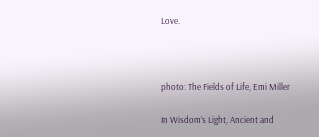Love.



photo: The Fields of Life, Emi Miller

In Wisdom’s Light, Ancient and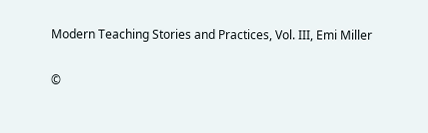Modern Teaching Stories and Practices, Vol. III, Emi Miller

©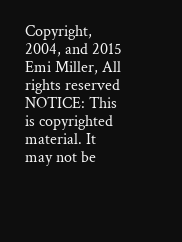Copyright, 2004, and 2015 Emi Miller, All rights reserved
NOTICE: This is copyrighted material. It may not be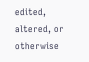edited, altered, or otherwise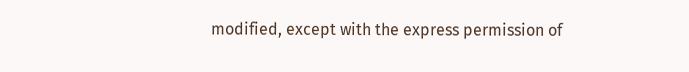modified, except with the express permission of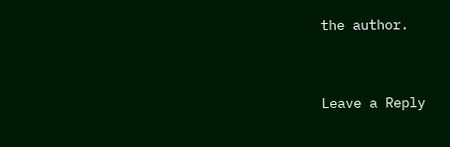the author.



Leave a Reply